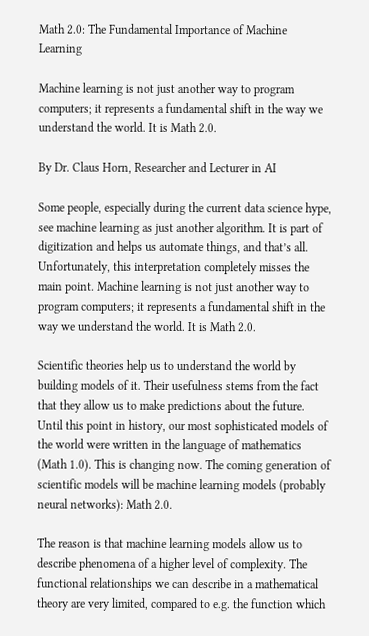Math 2.0: The Fundamental Importance of Machine Learning

Machine learning is not just another way to program computers; it represents a fundamental shift in the way we understand the world. It is Math 2.0.

By Dr. Claus Horn, Researcher and Lecturer in AI

Some people, especially during the current data science hype, see machine learning as just another algorithm. It is part of digitization and helps us automate things, and that’s all. Unfortunately, this interpretation completely misses the main point. Machine learning is not just another way to program computers; it represents a fundamental shift in the way we understand the world. It is Math 2.0.

Scientific theories help us to understand the world by building models of it. Their usefulness stems from the fact that they allow us to make predictions about the future. Until this point in history, our most sophisticated models of the world were written in the language of mathematics (Math 1.0). This is changing now. The coming generation of scientific models will be machine learning models (probably neural networks): Math 2.0.

The reason is that machine learning models allow us to describe phenomena of a higher level of complexity. The functional relationships we can describe in a mathematical theory are very limited, compared to e.g. the function which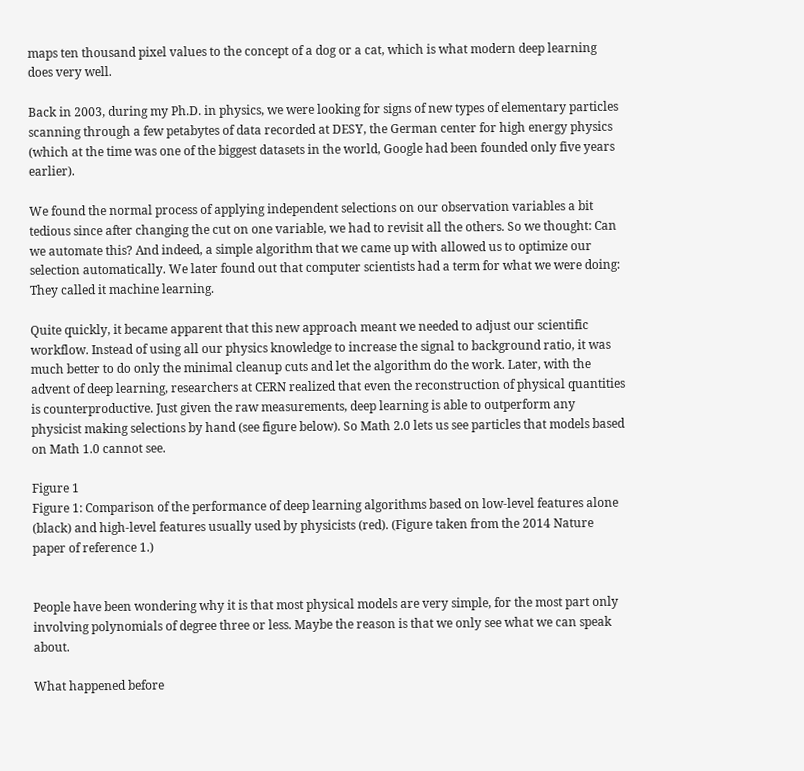maps ten thousand pixel values to the concept of a dog or a cat, which is what modern deep learning does very well.

Back in 2003, during my Ph.D. in physics, we were looking for signs of new types of elementary particles scanning through a few petabytes of data recorded at DESY, the German center for high energy physics (which at the time was one of the biggest datasets in the world, Google had been founded only five years earlier).

We found the normal process of applying independent selections on our observation variables a bit tedious since after changing the cut on one variable, we had to revisit all the others. So we thought: Can we automate this? And indeed, a simple algorithm that we came up with allowed us to optimize our selection automatically. We later found out that computer scientists had a term for what we were doing: They called it machine learning.

Quite quickly, it became apparent that this new approach meant we needed to adjust our scientific workflow. Instead of using all our physics knowledge to increase the signal to background ratio, it was much better to do only the minimal cleanup cuts and let the algorithm do the work. Later, with the advent of deep learning, researchers at CERN realized that even the reconstruction of physical quantities is counterproductive. Just given the raw measurements, deep learning is able to outperform any physicist making selections by hand (see figure below). So Math 2.0 lets us see particles that models based on Math 1.0 cannot see.

Figure 1
Figure 1: Comparison of the performance of deep learning algorithms based on low-level features alone (black) and high-level features usually used by physicists (red). (Figure taken from the 2014 Nature paper of reference 1.)


People have been wondering why it is that most physical models are very simple, for the most part only involving polynomials of degree three or less. Maybe the reason is that we only see what we can speak about.

What happened before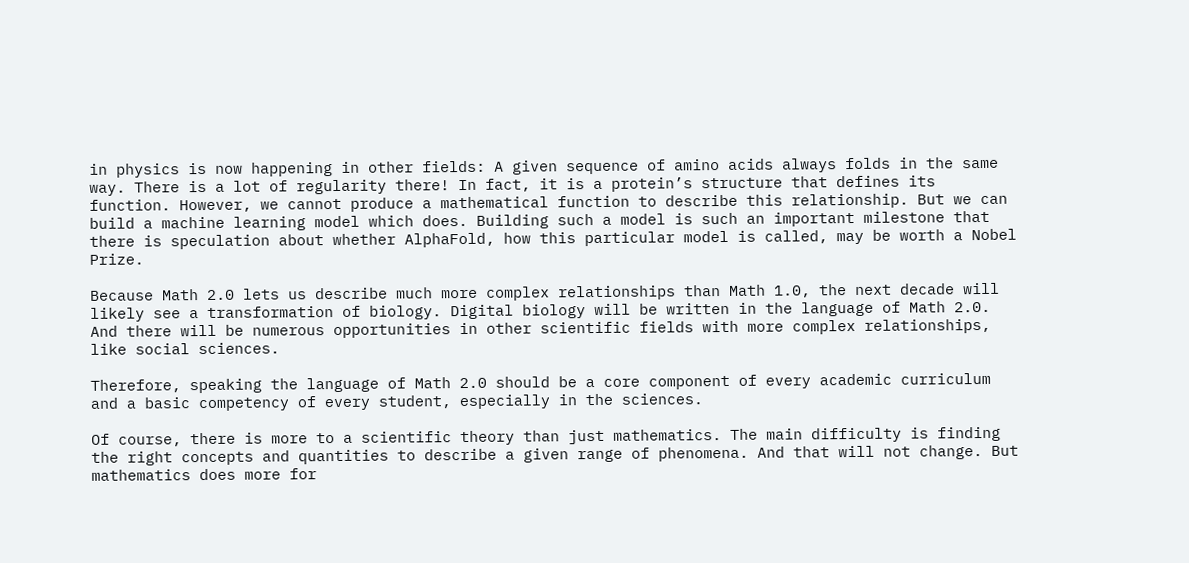in physics is now happening in other fields: A given sequence of amino acids always folds in the same way. There is a lot of regularity there! In fact, it is a protein’s structure that defines its function. However, we cannot produce a mathematical function to describe this relationship. But we can build a machine learning model which does. Building such a model is such an important milestone that there is speculation about whether AlphaFold, how this particular model is called, may be worth a Nobel Prize.

Because Math 2.0 lets us describe much more complex relationships than Math 1.0, the next decade will likely see a transformation of biology. Digital biology will be written in the language of Math 2.0. And there will be numerous opportunities in other scientific fields with more complex relationships, like social sciences.

Therefore, speaking the language of Math 2.0 should be a core component of every academic curriculum and a basic competency of every student, especially in the sciences.

Of course, there is more to a scientific theory than just mathematics. The main difficulty is finding the right concepts and quantities to describe a given range of phenomena. And that will not change. But mathematics does more for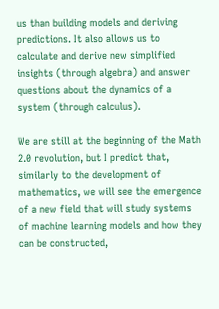us than building models and deriving predictions. It also allows us to calculate and derive new simplified insights (through algebra) and answer questions about the dynamics of a system (through calculus).

We are still at the beginning of the Math 2.0 revolution, but I predict that, similarly to the development of mathematics, we will see the emergence of a new field that will study systems of machine learning models and how they can be constructed,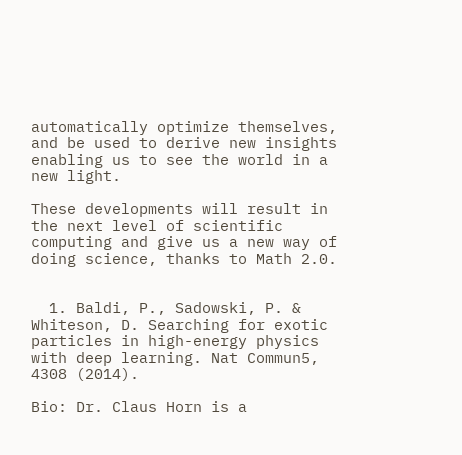automatically optimize themselves, and be used to derive new insights enabling us to see the world in a new light.

These developments will result in the next level of scientific computing and give us a new way of doing science, thanks to Math 2.0.


  1. Baldi, P., Sadowski, P. & Whiteson, D. Searching for exotic particles in high-energy physics with deep learning. Nat Commun5, 4308 (2014).

Bio: Dr. Claus Horn is a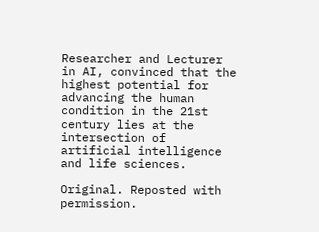Researcher and Lecturer in AI, convinced that the highest potential for advancing the human condition in the 21st century lies at the intersection of artificial intelligence and life sciences.

Original. Reposted with permission.